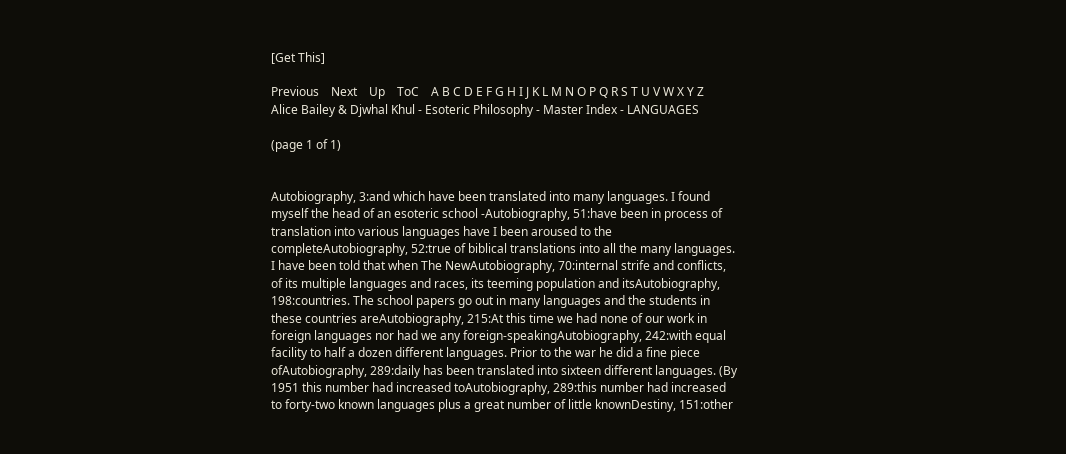[Get This]

Previous    Next    Up    ToC    A B C D E F G H I J K L M N O P Q R S T U V W X Y Z
Alice Bailey & Djwhal Khul - Esoteric Philosophy - Master Index - LANGUAGES

(page 1 of 1)


Autobiography, 3:and which have been translated into many languages. I found myself the head of an esoteric school -Autobiography, 51:have been in process of translation into various languages have I been aroused to the completeAutobiography, 52:true of biblical translations into all the many languages. I have been told that when The NewAutobiography, 70:internal strife and conflicts, of its multiple languages and races, its teeming population and itsAutobiography, 198:countries. The school papers go out in many languages and the students in these countries areAutobiography, 215:At this time we had none of our work in foreign languages nor had we any foreign-speakingAutobiography, 242:with equal facility to half a dozen different languages. Prior to the war he did a fine piece ofAutobiography, 289:daily has been translated into sixteen different languages. (By 1951 this number had increased toAutobiography, 289:this number had increased to forty-two known languages plus a great number of little knownDestiny, 151:other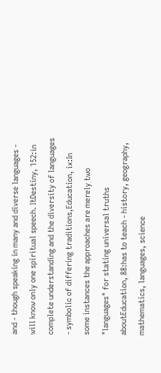and - though speaking in many and diverse languages - will know only one spiritual speech. ItDestiny, 152:in complete understanding and the diversity of languages - symbolic of differing traditions,Education, ix:In some instances the approaches are merely two "languages" for stating universal truths aboutEducation, 88:has to teach - history, geography, mathematics, languages, science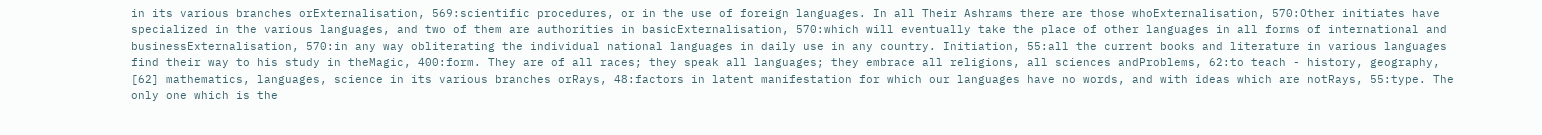in its various branches orExternalisation, 569:scientific procedures, or in the use of foreign languages. In all Their Ashrams there are those whoExternalisation, 570:Other initiates have specialized in the various languages, and two of them are authorities in basicExternalisation, 570:which will eventually take the place of other languages in all forms of international and businessExternalisation, 570:in any way obliterating the individual national languages in daily use in any country. Initiation, 55:all the current books and literature in various languages find their way to his study in theMagic, 400:form. They are of all races; they speak all languages; they embrace all religions, all sciences andProblems, 62:to teach - history, geography, [62] mathematics, languages, science in its various branches orRays, 48:factors in latent manifestation for which our languages have no words, and with ideas which are notRays, 55:type. The only one which is the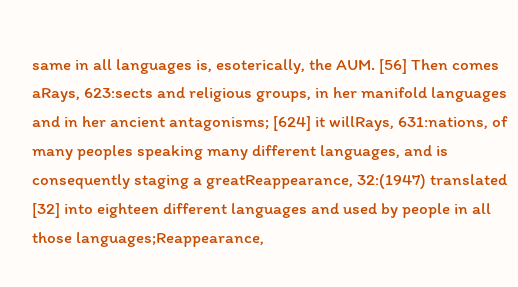same in all languages is, esoterically, the AUM. [56] Then comes aRays, 623:sects and religious groups, in her manifold languages and in her ancient antagonisms; [624] it willRays, 631:nations, of many peoples speaking many different languages, and is consequently staging a greatReappearance, 32:(1947) translated [32] into eighteen different languages and used by people in all those languages;Reappearance,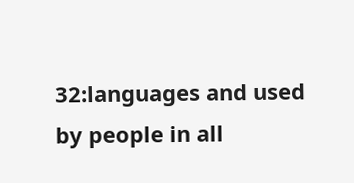32:languages and used by people in all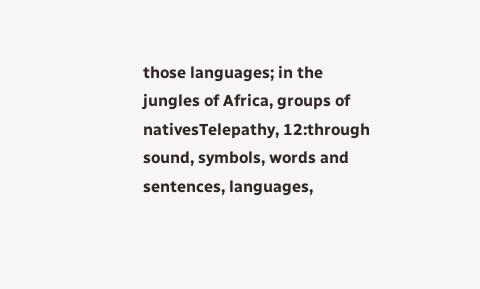those languages; in the jungles of Africa, groups of nativesTelepathy, 12:through sound, symbols, words and sentences, languages,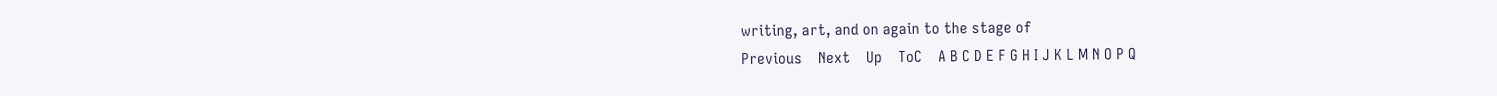writing, art, and on again to the stage of
Previous    Next    Up    ToC    A B C D E F G H I J K L M N O P Q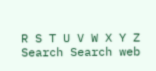R S T U V W X Y Z
Search Search web